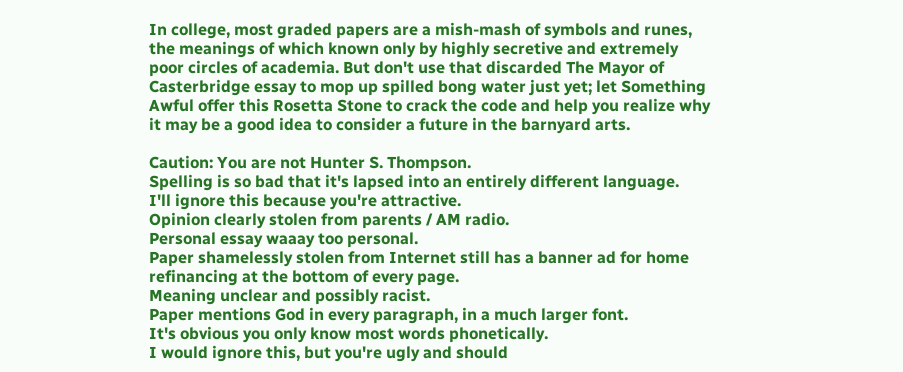In college, most graded papers are a mish-mash of symbols and runes, the meanings of which known only by highly secretive and extremely poor circles of academia. But don't use that discarded The Mayor of Casterbridge essay to mop up spilled bong water just yet; let Something Awful offer this Rosetta Stone to crack the code and help you realize why it may be a good idea to consider a future in the barnyard arts.

Caution: You are not Hunter S. Thompson.
Spelling is so bad that it's lapsed into an entirely different language.
I'll ignore this because you're attractive.
Opinion clearly stolen from parents / AM radio.
Personal essay waaay too personal.
Paper shamelessly stolen from Internet still has a banner ad for home refinancing at the bottom of every page.
Meaning unclear and possibly racist.
Paper mentions God in every paragraph, in a much larger font.
It's obvious you only know most words phonetically.
I would ignore this, but you're ugly and should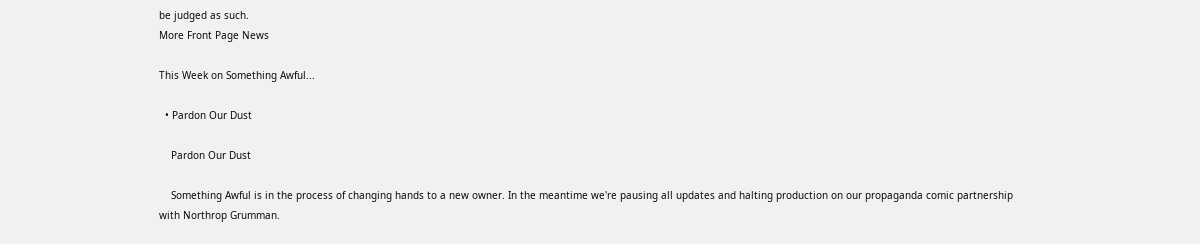be judged as such.
More Front Page News

This Week on Something Awful...

  • Pardon Our Dust

    Pardon Our Dust

    Something Awful is in the process of changing hands to a new owner. In the meantime we're pausing all updates and halting production on our propaganda comic partnership with Northrop Grumman.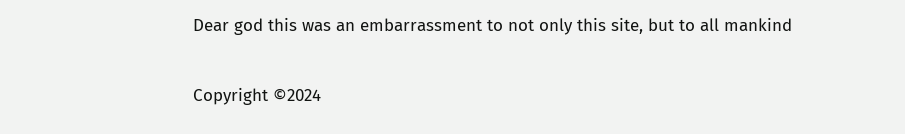Dear god this was an embarrassment to not only this site, but to all mankind

Copyright ©2024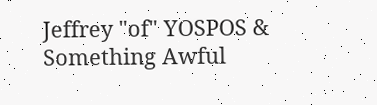Jeffrey "of" YOSPOS & Something Awful